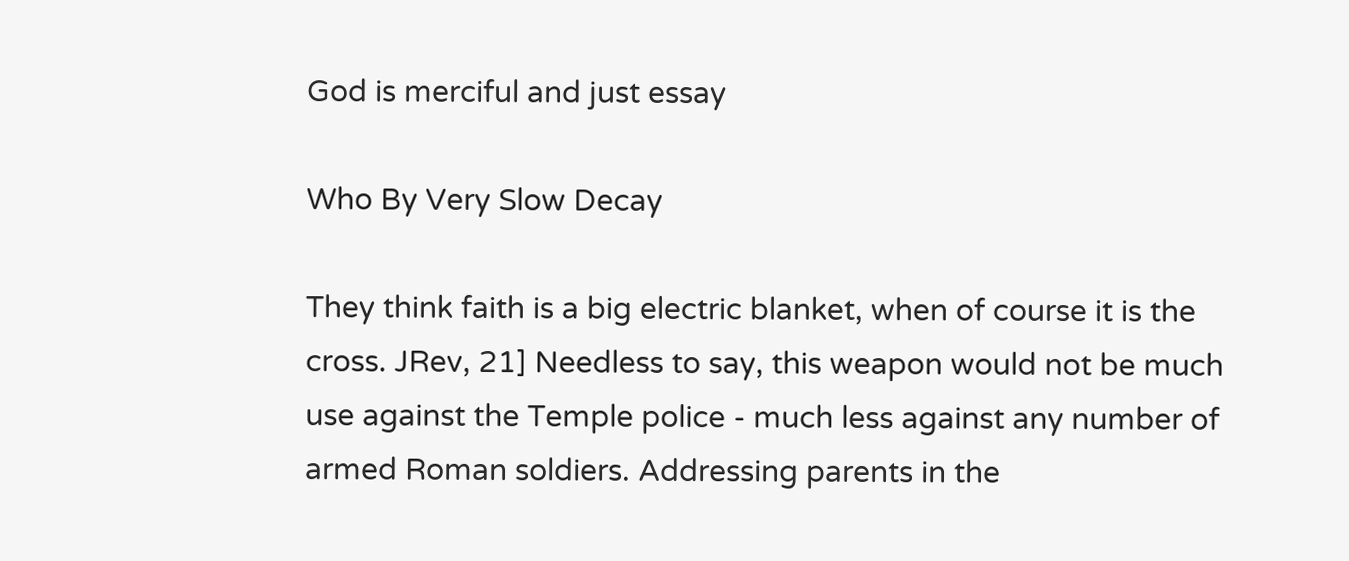God is merciful and just essay

Who By Very Slow Decay

They think faith is a big electric blanket, when of course it is the cross. JRev, 21] Needless to say, this weapon would not be much use against the Temple police - much less against any number of armed Roman soldiers. Addressing parents in the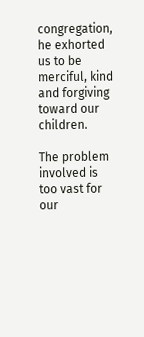congregation, he exhorted us to be merciful, kind and forgiving toward our children.

The problem involved is too vast for our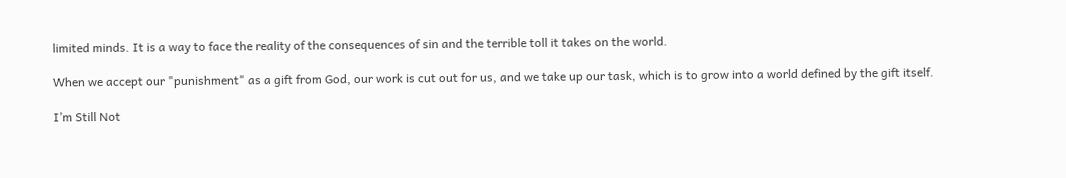limited minds. It is a way to face the reality of the consequences of sin and the terrible toll it takes on the world.

When we accept our "punishment" as a gift from God, our work is cut out for us, and we take up our task, which is to grow into a world defined by the gift itself.

I’m Still Not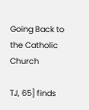Going Back to the Catholic Church

TJ, 65] finds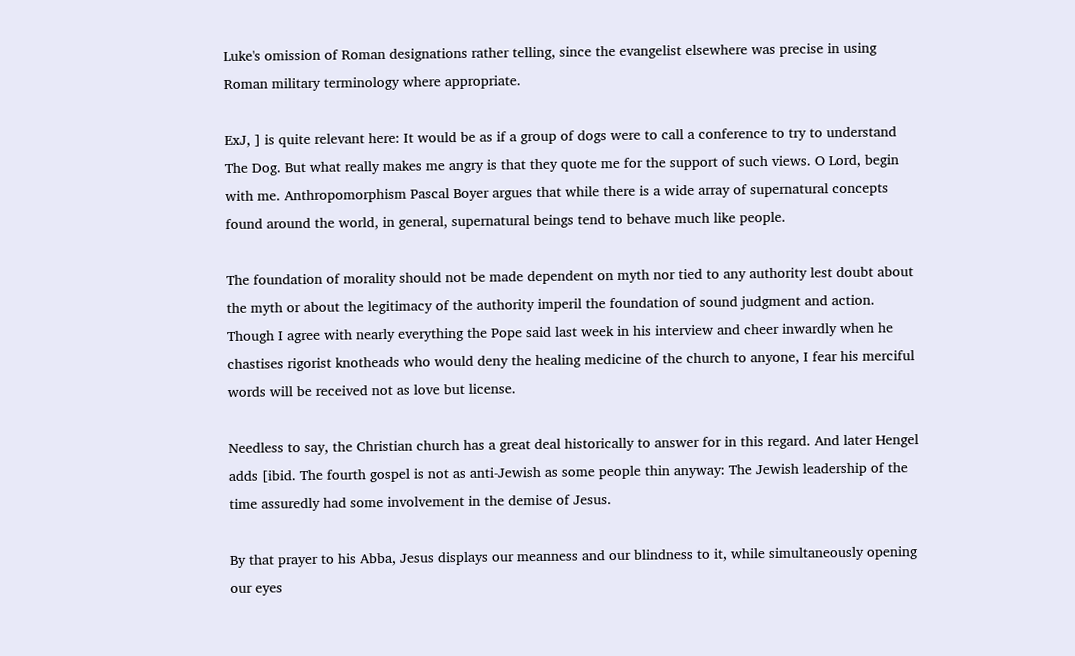Luke's omission of Roman designations rather telling, since the evangelist elsewhere was precise in using Roman military terminology where appropriate.

ExJ, ] is quite relevant here: It would be as if a group of dogs were to call a conference to try to understand The Dog. But what really makes me angry is that they quote me for the support of such views. O Lord, begin with me. Anthropomorphism Pascal Boyer argues that while there is a wide array of supernatural concepts found around the world, in general, supernatural beings tend to behave much like people.

The foundation of morality should not be made dependent on myth nor tied to any authority lest doubt about the myth or about the legitimacy of the authority imperil the foundation of sound judgment and action. Though I agree with nearly everything the Pope said last week in his interview and cheer inwardly when he chastises rigorist knotheads who would deny the healing medicine of the church to anyone, I fear his merciful words will be received not as love but license.

Needless to say, the Christian church has a great deal historically to answer for in this regard. And later Hengel adds [ibid. The fourth gospel is not as anti-Jewish as some people thin anyway: The Jewish leadership of the time assuredly had some involvement in the demise of Jesus.

By that prayer to his Abba, Jesus displays our meanness and our blindness to it, while simultaneously opening our eyes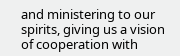and ministering to our spirits, giving us a vision of cooperation with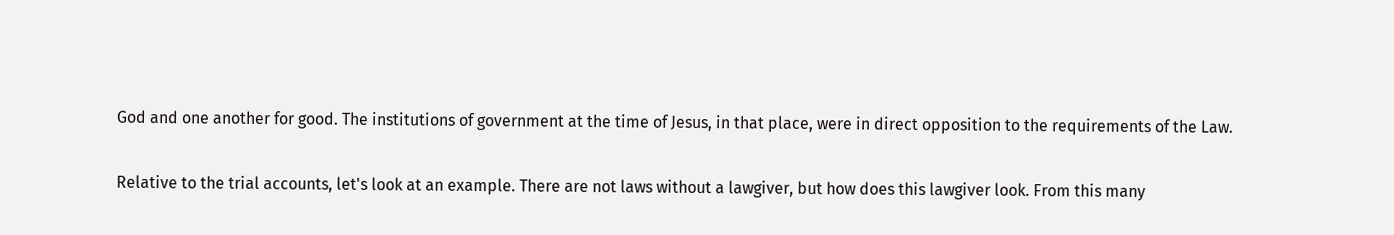God and one another for good. The institutions of government at the time of Jesus, in that place, were in direct opposition to the requirements of the Law.

Relative to the trial accounts, let's look at an example. There are not laws without a lawgiver, but how does this lawgiver look. From this many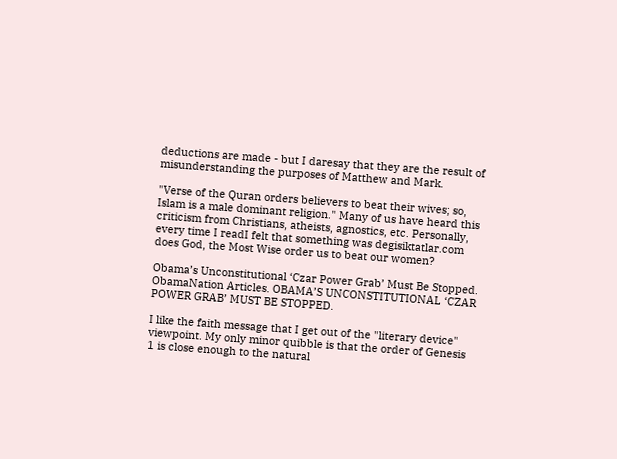deductions are made - but I daresay that they are the result of misunderstanding the purposes of Matthew and Mark.

"Verse of the Quran orders believers to beat their wives; so, Islam is a male dominant religion." Many of us have heard this criticism from Christians, atheists, agnostics, etc. Personally, every time I readI felt that something was degisiktatlar.com does God, the Most Wise order us to beat our women?

Obama’s Unconstitutional ‘Czar Power Grab’ Must Be Stopped. ObamaNation Articles. OBAMA’S UNCONSTITUTIONAL ‘CZAR POWER GRAB’ MUST BE STOPPED.

I like the faith message that I get out of the "literary device" viewpoint. My only minor quibble is that the order of Genesis 1 is close enough to the natural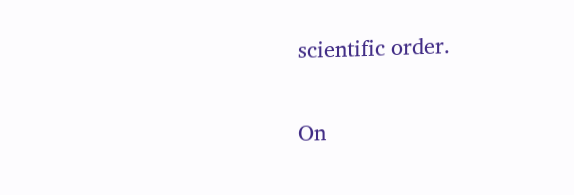scientific order.

On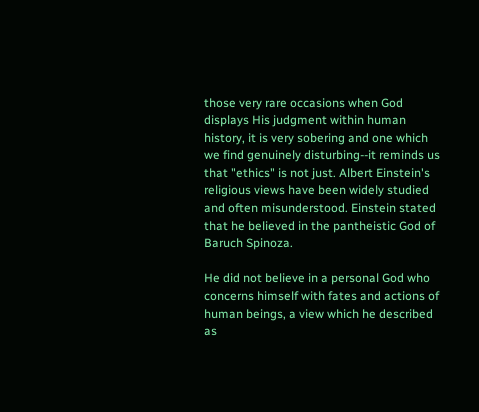those very rare occasions when God displays His judgment within human history, it is very sobering and one which we find genuinely disturbing--it reminds us that "ethics" is not just. Albert Einstein's religious views have been widely studied and often misunderstood. Einstein stated that he believed in the pantheistic God of Baruch Spinoza.

He did not believe in a personal God who concerns himself with fates and actions of human beings, a view which he described as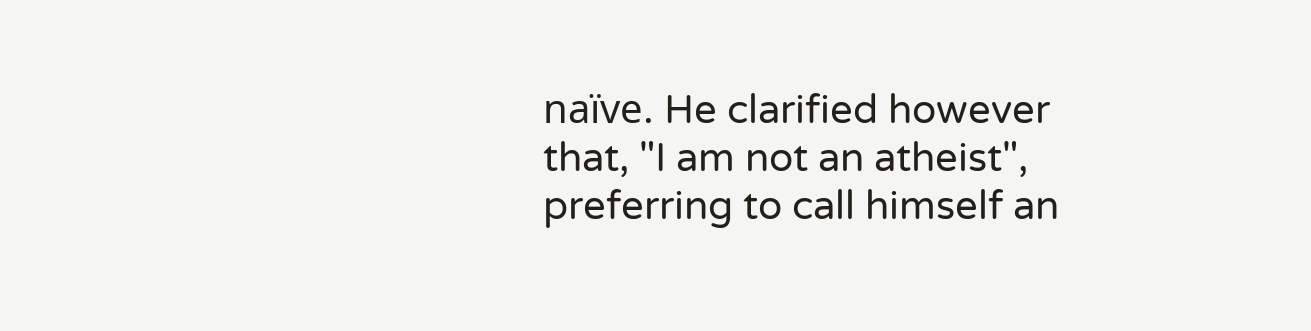naïve. He clarified however that, "I am not an atheist", preferring to call himself an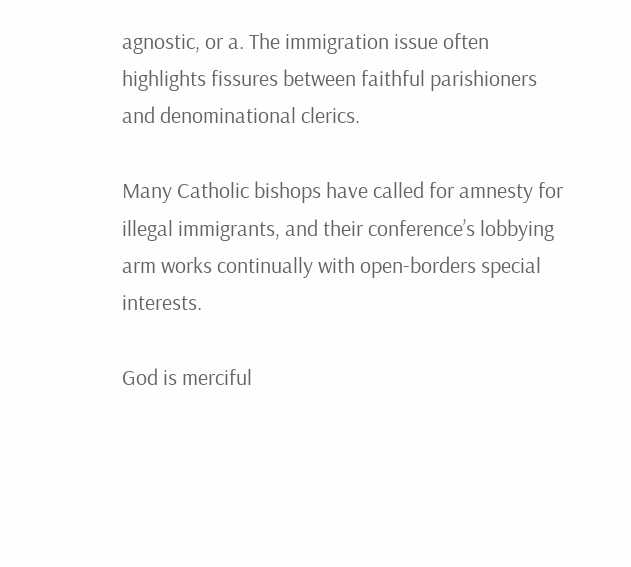agnostic, or a. The immigration issue often highlights fissures between faithful parishioners and denominational clerics.

Many Catholic bishops have called for amnesty for illegal immigrants, and their conference’s lobbying arm works continually with open-borders special interests.

God is merciful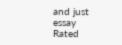and just essay
Rated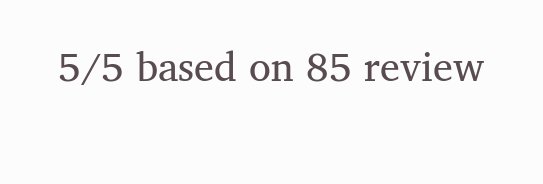5/5 based on 85 review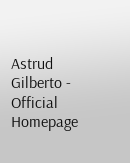Astrud Gilberto - Official Homepage